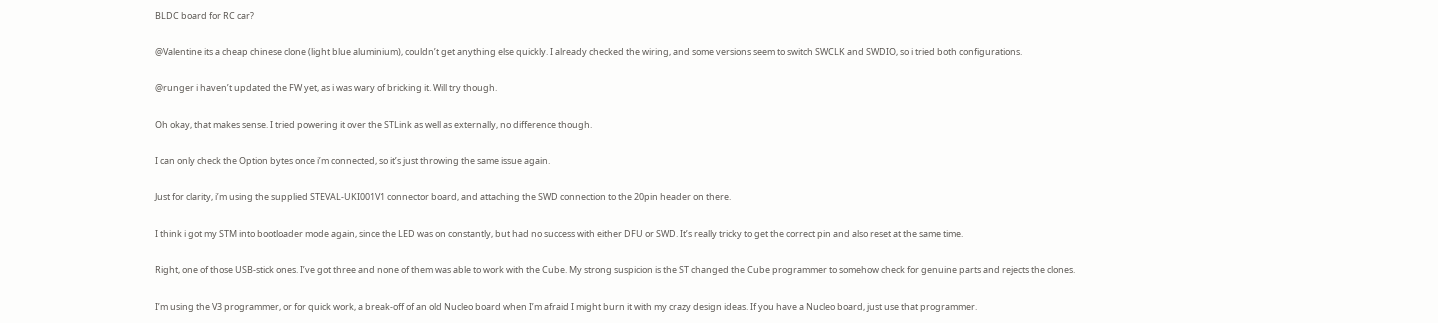BLDC board for RC car?

@Valentine its a cheap chinese clone (light blue aluminium), couldn’t get anything else quickly. I already checked the wiring, and some versions seem to switch SWCLK and SWDIO, so i tried both configurations.

@runger i haven’t updated the FW yet, as i was wary of bricking it. Will try though.

Oh okay, that makes sense. I tried powering it over the STLink as well as externally, no difference though.

I can only check the Option bytes once i’m connected, so it’s just throwing the same issue again.

Just for clarity, i’m using the supplied STEVAL-UKI001V1 connector board, and attaching the SWD connection to the 20pin header on there.

I think i got my STM into bootloader mode again, since the LED was on constantly, but had no success with either DFU or SWD. It’s really tricky to get the correct pin and also reset at the same time.

Right, one of those USB-stick ones. I’ve got three and none of them was able to work with the Cube. My strong suspicion is the ST changed the Cube programmer to somehow check for genuine parts and rejects the clones.

I’m using the V3 programmer, or for quick work, a break-off of an old Nucleo board when I’m afraid I might burn it with my crazy design ideas. If you have a Nucleo board, just use that programmer.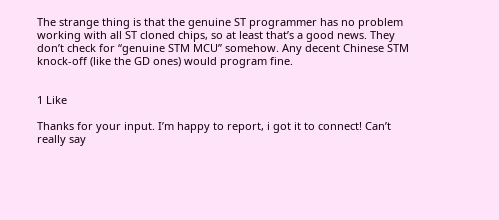The strange thing is that the genuine ST programmer has no problem working with all ST cloned chips, so at least that’s a good news. They don’t check for “genuine STM MCU” somehow. Any decent Chinese STM knock-off (like the GD ones) would program fine.


1 Like

Thanks for your input. I’m happy to report, i got it to connect! Can’t really say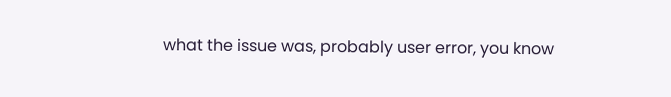what the issue was, probably user error, you know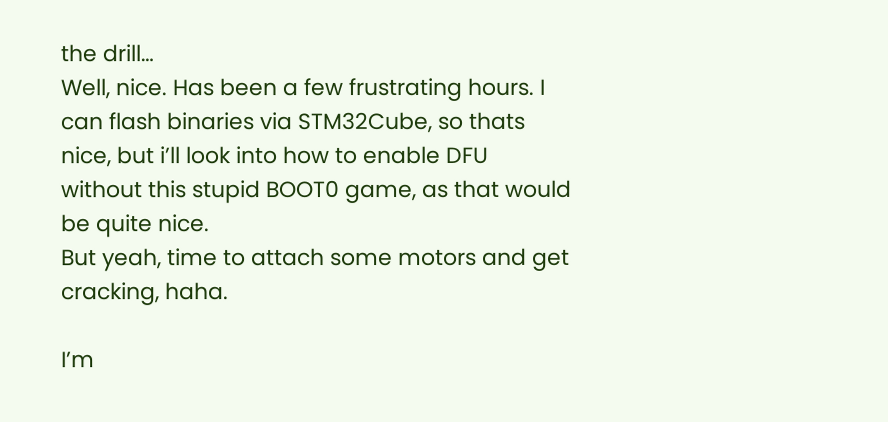the drill…
Well, nice. Has been a few frustrating hours. I can flash binaries via STM32Cube, so thats nice, but i’ll look into how to enable DFU without this stupid BOOT0 game, as that would be quite nice.
But yeah, time to attach some motors and get cracking, haha.

I’m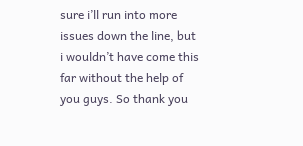sure i’ll run into more issues down the line, but i wouldn’t have come this far without the help of you guys. So thank you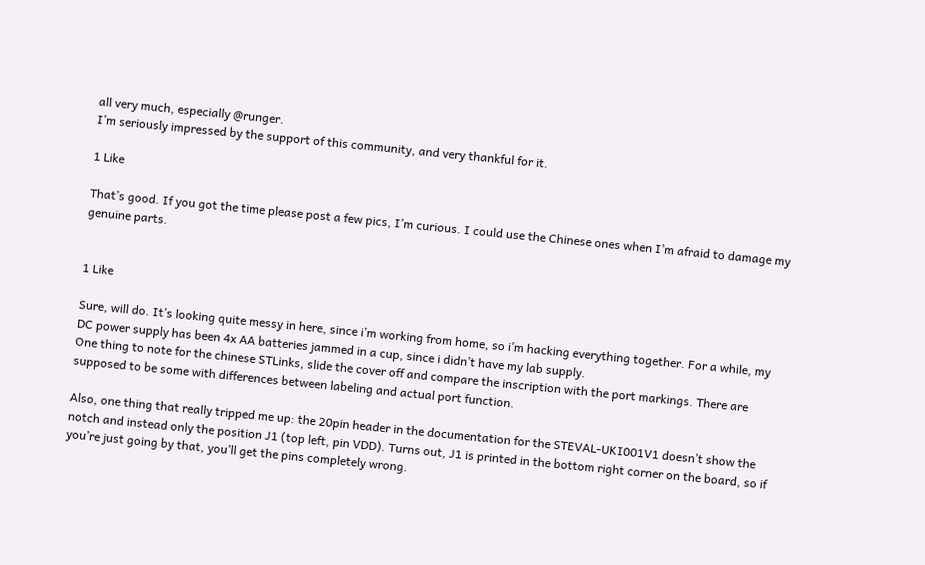all very much, especially @runger.
I’m seriously impressed by the support of this community, and very thankful for it.

1 Like

That’s good. If you got the time please post a few pics, I’m curious. I could use the Chinese ones when I’m afraid to damage my genuine parts.


1 Like

Sure, will do. It’s looking quite messy in here, since i’m working from home, so i’m hacking everything together. For a while, my DC power supply has been 4x AA batteries jammed in a cup, since i didn’t have my lab supply.
One thing to note for the chinese STLinks, slide the cover off and compare the inscription with the port markings. There are supposed to be some with differences between labeling and actual port function.

Also, one thing that really tripped me up: the 20pin header in the documentation for the STEVAL-UKI001V1 doesn’t show the notch and instead only the position J1 (top left, pin VDD). Turns out, J1 is printed in the bottom right corner on the board, so if you’re just going by that, you’ll get the pins completely wrong.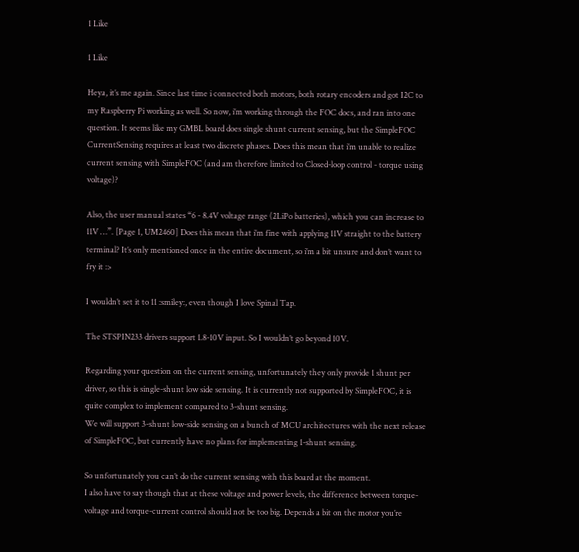1 Like

1 Like

Heya, it’s me again. Since last time i connected both motors, both rotary encoders and got I2C to my Raspberry Pi working as well. So now, i’m working through the FOC docs, and ran into one question. It seems like my GMBL board does single shunt current sensing, but the SimpleFOC CurrentSensing requires at least two discrete phases. Does this mean that i’m unable to realize current sensing with SimpleFOC (and am therefore limited to Closed-loop control - torque using voltage)?

Also, the user manual states “6 - 8.4V voltage range (2LiPo batteries), which you can increase to 11V …”. [Page 1, UM2460] Does this mean that i’m fine with applying 11V straight to the battery terminal? It’s only mentioned once in the entire document, so i’m a bit unsure and don’t want to fry it :>

I wouldn’t set it to 11 :smiley:, even though I love Spinal Tap.

The STSPIN233 drivers support 1.8-10V input. So I wouldn’t go beyond 10V.

Regarding your question on the current sensing, unfortunately they only provide 1 shunt per driver, so this is single-shunt low side sensing. It is currently not supported by SimpleFOC, it is quite complex to implement compared to 3-shunt sensing.
We will support 3-shunt low-side sensing on a bunch of MCU architectures with the next release of SimpleFOC, but currently have no plans for implementing 1-shunt sensing.

So unfortunately you can’t do the current sensing with this board at the moment.
I also have to say though that at these voltage and power levels, the difference between torque-voltage and torque-current control should not be too big. Depends a bit on the motor you’re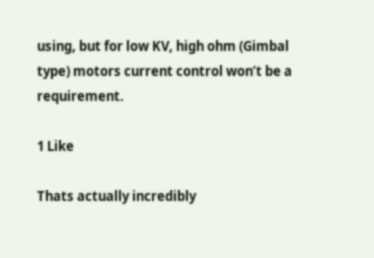using, but for low KV, high ohm (Gimbal type) motors current control won’t be a requirement.

1 Like

Thats actually incredibly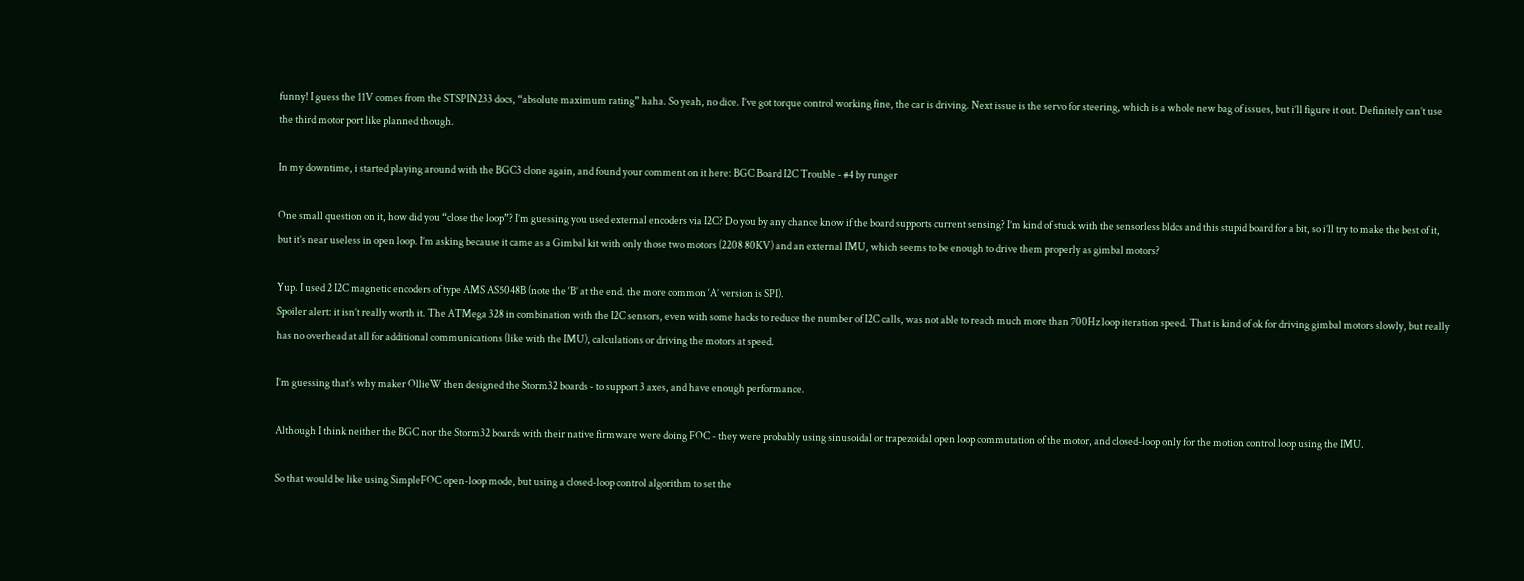funny! I guess the 11V comes from the STSPIN233 docs, “absolute maximum rating” haha. So yeah, no dice. I’ve got torque control working fine, the car is driving. Next issue is the servo for steering, which is a whole new bag of issues, but i’ll figure it out. Definitely can’t use the third motor port like planned though.

In my downtime, i started playing around with the BGC3 clone again, and found your comment on it here: BGC Board I2C Trouble - #4 by runger

One small question on it, how did you “close the loop”? I’m guessing you used external encoders via I2C? Do you by any chance know if the board supports current sensing? I’m kind of stuck with the sensorless bldcs and this stupid board for a bit, so i’ll try to make the best of it, but it’s near useless in open loop. I’m asking because it came as a Gimbal kit with only those two motors (2208 80KV) and an external IMU, which seems to be enough to drive them properly as gimbal motors?

Yup. I used 2 I2C magnetic encoders of type AMS AS5048B (note the ‘B’ at the end. the more common ‘A’ version is SPI).
Spoiler alert: it isn’t really worth it. The ATMega 328 in combination with the I2C sensors, even with some hacks to reduce the number of I2C calls, was not able to reach much more than 700Hz loop iteration speed. That is kind of ok for driving gimbal motors slowly, but really has no overhead at all for additional communications (like with the IMU), calculations or driving the motors at speed.

I’m guessing that’s why maker OllieW then designed the Storm32 boards - to support 3 axes, and have enough performance.

Although I think neither the BGC nor the Storm32 boards with their native firmware were doing FOC - they were probably using sinusoidal or trapezoidal open loop commutation of the motor, and closed-loop only for the motion control loop using the IMU.

So that would be like using SimpleFOC open-loop mode, but using a closed-loop control algorithm to set the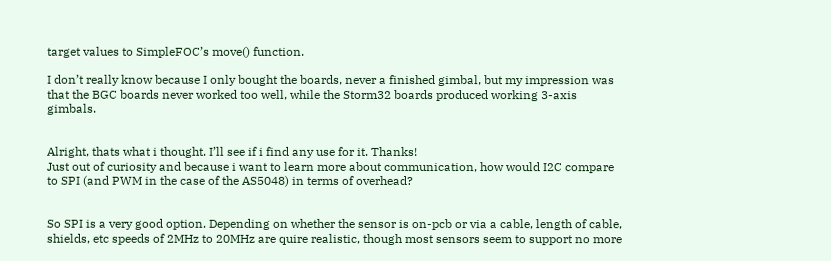target values to SimpleFOC’s move() function.

I don’t really know because I only bought the boards, never a finished gimbal, but my impression was that the BGC boards never worked too well, while the Storm32 boards produced working 3-axis gimbals.


Alright, thats what i thought. I’ll see if i find any use for it. Thanks!
Just out of curiosity and because i want to learn more about communication, how would I2C compare to SPI (and PWM in the case of the AS5048) in terms of overhead?


So SPI is a very good option. Depending on whether the sensor is on-pcb or via a cable, length of cable, shields, etc speeds of 2MHz to 20MHz are quire realistic, though most sensors seem to support no more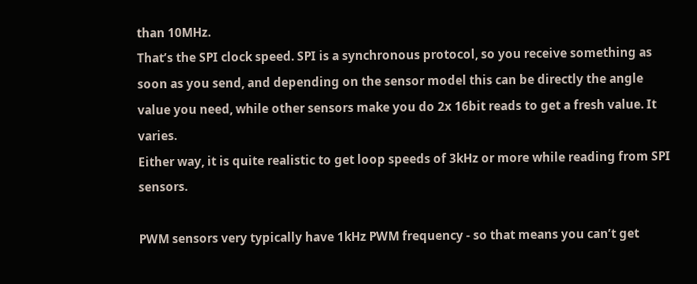than 10MHz.
That’s the SPI clock speed. SPI is a synchronous protocol, so you receive something as soon as you send, and depending on the sensor model this can be directly the angle value you need, while other sensors make you do 2x 16bit reads to get a fresh value. It varies.
Either way, it is quite realistic to get loop speeds of 3kHz or more while reading from SPI sensors.

PWM sensors very typically have 1kHz PWM frequency - so that means you can’t get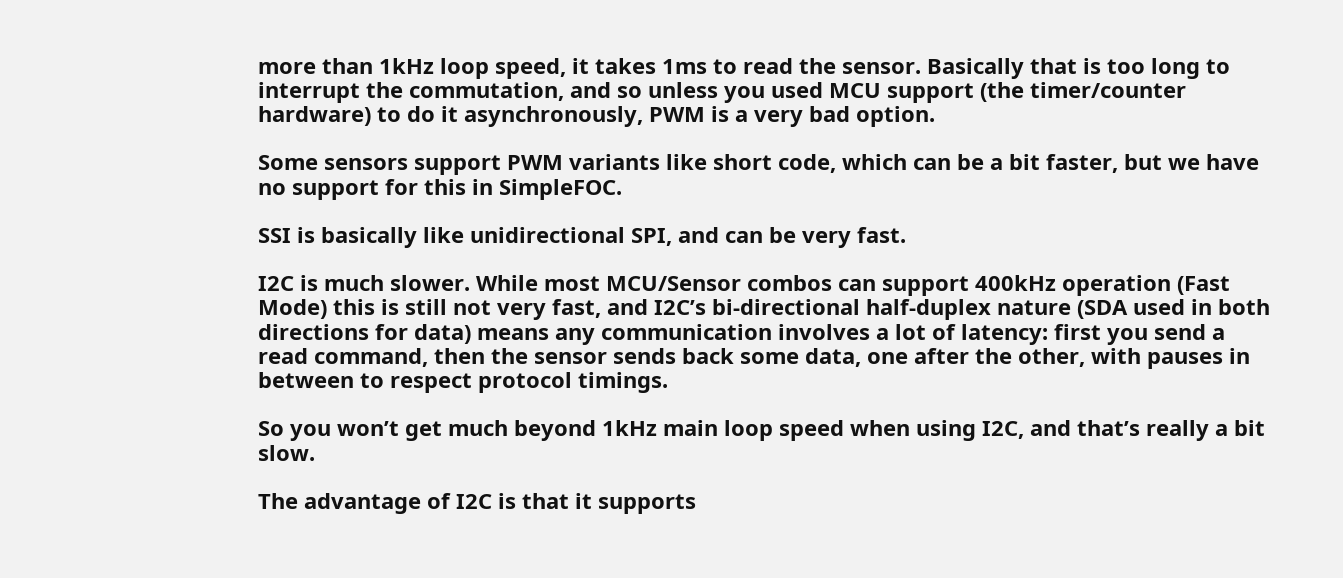more than 1kHz loop speed, it takes 1ms to read the sensor. Basically that is too long to interrupt the commutation, and so unless you used MCU support (the timer/counter hardware) to do it asynchronously, PWM is a very bad option.

Some sensors support PWM variants like short code, which can be a bit faster, but we have no support for this in SimpleFOC.

SSI is basically like unidirectional SPI, and can be very fast.

I2C is much slower. While most MCU/Sensor combos can support 400kHz operation (Fast Mode) this is still not very fast, and I2C’s bi-directional half-duplex nature (SDA used in both directions for data) means any communication involves a lot of latency: first you send a read command, then the sensor sends back some data, one after the other, with pauses in between to respect protocol timings.

So you won’t get much beyond 1kHz main loop speed when using I2C, and that’s really a bit slow.

The advantage of I2C is that it supports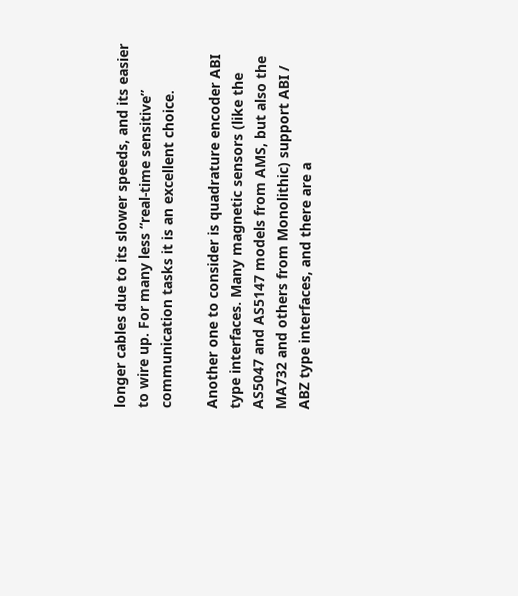longer cables due to its slower speeds, and its easier to wire up. For many less “real-time sensitive” communication tasks it is an excellent choice.

Another one to consider is quadrature encoder ABI type interfaces. Many magnetic sensors (like the AS5047 and AS5147 models from AMS, but also the MA732 and others from Monolithic) support ABI / ABZ type interfaces, and there are a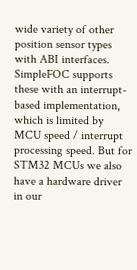wide variety of other position sensor types with ABI interfaces.
SimpleFOC supports these with an interrupt-based implementation, which is limited by MCU speed / interrupt processing speed. But for STM32 MCUs we also have a hardware driver in our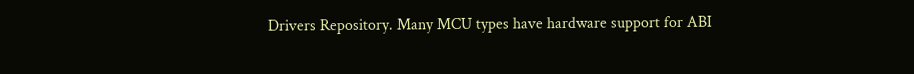Drivers Repository. Many MCU types have hardware support for ABI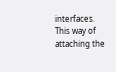interfaces.
This way of attaching the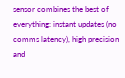sensor combines the best of everything: instant updates (no comms latency), high precision and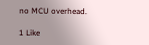no MCU overhead.

1 Like